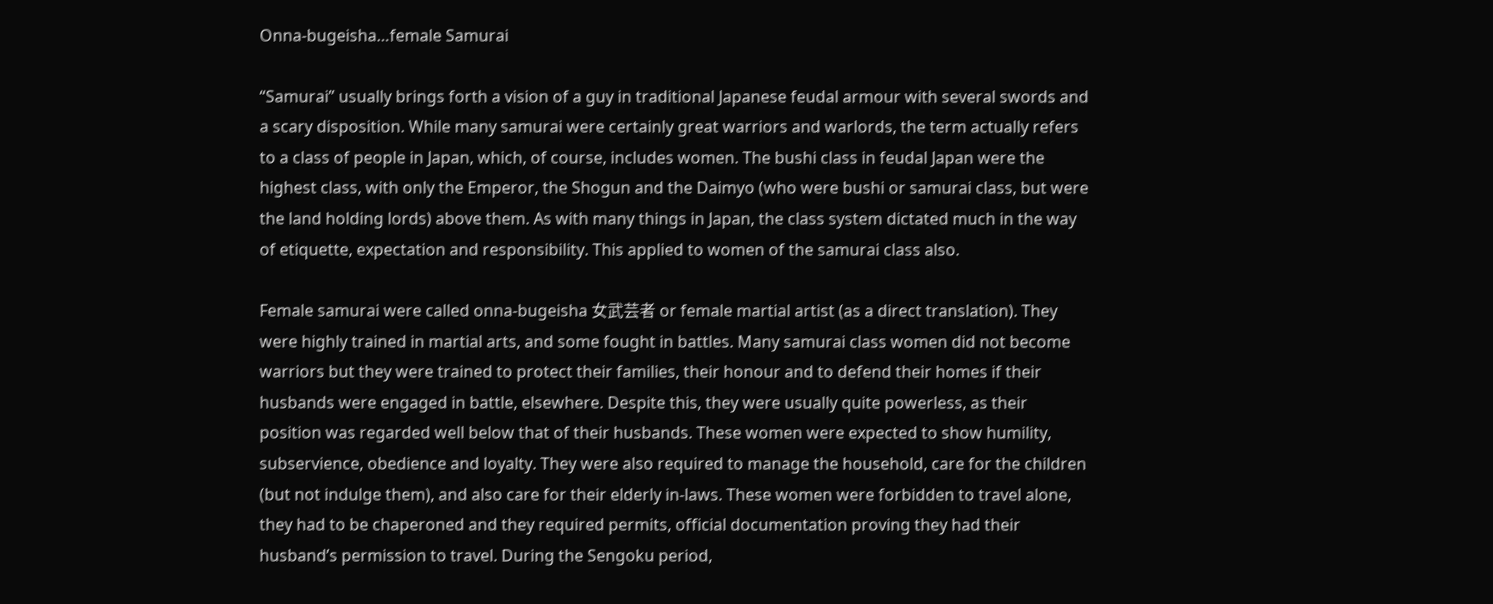Onna-bugeisha…female Samurai

“Samurai” usually brings forth a vision of a guy in traditional Japanese feudal armour with several swords and a scary disposition. While many samurai were certainly great warriors and warlords, the term actually refers to a class of people in Japan, which, of course, includes women. The bushi class in feudal Japan were the highest class, with only the Emperor, the Shogun and the Daimyo (who were bushi or samurai class, but were the land holding lords) above them. As with many things in Japan, the class system dictated much in the way of etiquette, expectation and responsibility. This applied to women of the samurai class also.

Female samurai were called onna-bugeisha 女武芸者 or female martial artist (as a direct translation). They were highly trained in martial arts, and some fought in battles. Many samurai class women did not become warriors but they were trained to protect their families, their honour and to defend their homes if their husbands were engaged in battle, elsewhere. Despite this, they were usually quite powerless, as their position was regarded well below that of their husbands. These women were expected to show humility, subservience, obedience and loyalty. They were also required to manage the household, care for the children (but not indulge them), and also care for their elderly in-laws. These women were forbidden to travel alone, they had to be chaperoned and they required permits, official documentation proving they had their husband’s permission to travel. During the Sengoku period,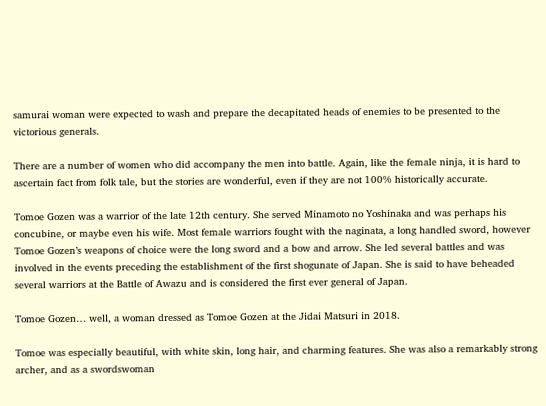samurai woman were expected to wash and prepare the decapitated heads of enemies to be presented to the victorious generals.

There are a number of women who did accompany the men into battle. Again, like the female ninja, it is hard to ascertain fact from folk tale, but the stories are wonderful, even if they are not 100% historically accurate.

Tomoe Gozen was a warrior of the late 12th century. She served Minamoto no Yoshinaka and was perhaps his concubine, or maybe even his wife. Most female warriors fought with the naginata, a long handled sword, however Tomoe Gozen’s weapons of choice were the long sword and a bow and arrow. She led several battles and was involved in the events preceding the establishment of the first shogunate of Japan. She is said to have beheaded several warriors at the Battle of Awazu and is considered the first ever general of Japan.

Tomoe Gozen… well, a woman dressed as Tomoe Gozen at the Jidai Matsuri in 2018.

Tomoe was especially beautiful, with white skin, long hair, and charming features. She was also a remarkably strong archer, and as a swordswoman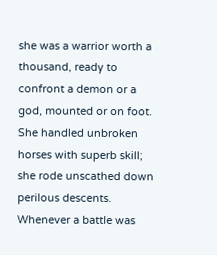she was a warrior worth a thousand, ready to confront a demon or a god, mounted or on foot. She handled unbroken horses with superb skill; she rode unscathed down perilous descents. Whenever a battle was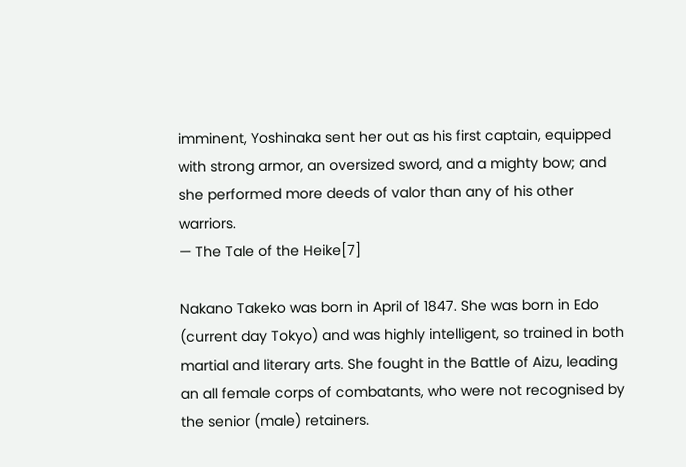imminent, Yoshinaka sent her out as his first captain, equipped with strong armor, an oversized sword, and a mighty bow; and she performed more deeds of valor than any of his other warriors.
— The Tale of the Heike[7]

Nakano Takeko was born in April of 1847. She was born in Edo (current day Tokyo) and was highly intelligent, so trained in both martial and literary arts. She fought in the Battle of Aizu, leading an all female corps of combatants, who were not recognised by the senior (male) retainers.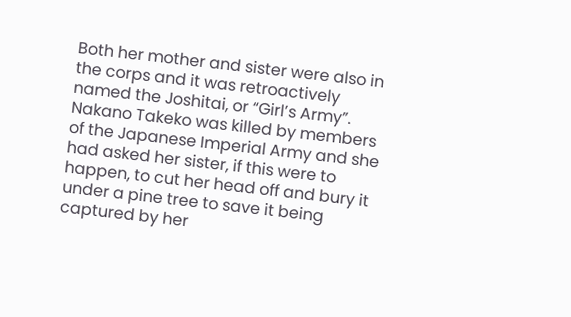Both her mother and sister were also in the corps and it was retroactively named the Joshitai, or “Girl’s Army”. Nakano Takeko was killed by members of the Japanese Imperial Army and she had asked her sister, if this were to happen, to cut her head off and bury it under a pine tree to save it being captured by her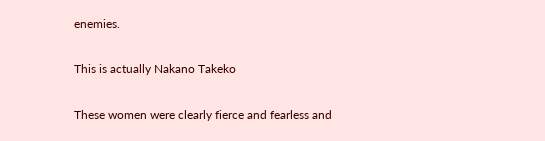enemies.

This is actually Nakano Takeko

These women were clearly fierce and fearless and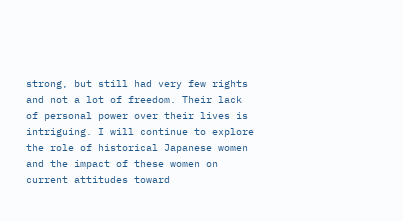strong, but still had very few rights and not a lot of freedom. Their lack of personal power over their lives is intriguing. I will continue to explore the role of historical Japanese women and the impact of these women on current attitudes toward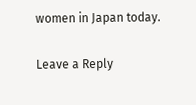women in Japan today.

Leave a Reply